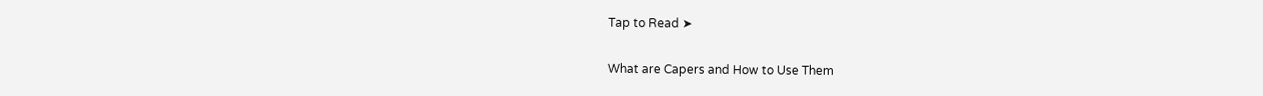Tap to Read ➤

What are Capers and How to Use Them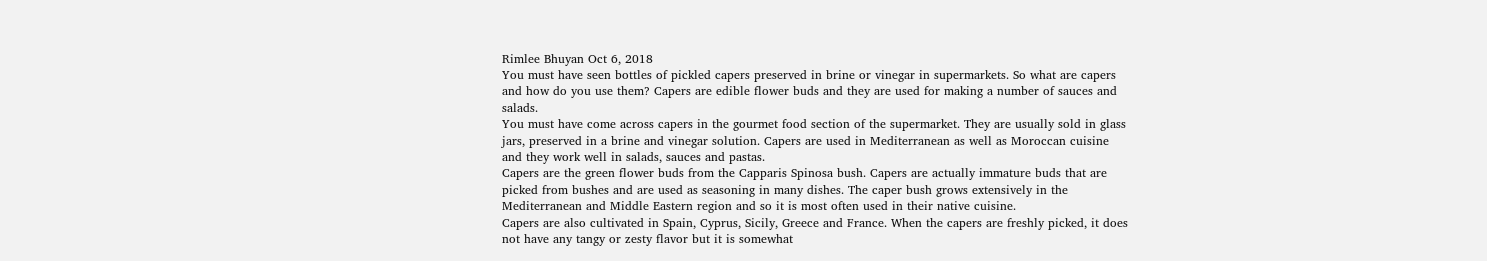Rimlee Bhuyan Oct 6, 2018
You must have seen bottles of pickled capers preserved in brine or vinegar in supermarkets. So what are capers and how do you use them? Capers are edible flower buds and they are used for making a number of sauces and salads.
You must have come across capers in the gourmet food section of the supermarket. They are usually sold in glass jars, preserved in a brine and vinegar solution. Capers are used in Mediterranean as well as Moroccan cuisine and they work well in salads, sauces and pastas.
Capers are the green flower buds from the Capparis Spinosa bush. Capers are actually immature buds that are picked from bushes and are used as seasoning in many dishes. The caper bush grows extensively in the Mediterranean and Middle Eastern region and so it is most often used in their native cuisine.
Capers are also cultivated in Spain, Cyprus, Sicily, Greece and France. When the capers are freshly picked, it does not have any tangy or zesty flavor but it is somewhat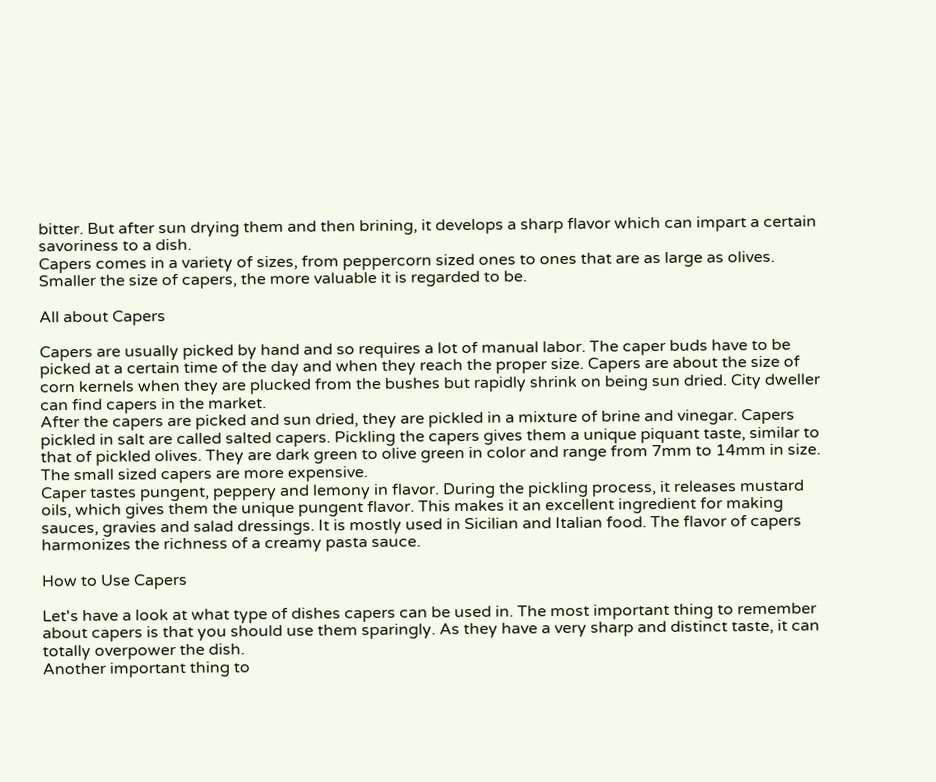bitter. But after sun drying them and then brining, it develops a sharp flavor which can impart a certain savoriness to a dish.
Capers comes in a variety of sizes, from peppercorn sized ones to ones that are as large as olives. Smaller the size of capers, the more valuable it is regarded to be.

All about Capers

Capers are usually picked by hand and so requires a lot of manual labor. The caper buds have to be picked at a certain time of the day and when they reach the proper size. Capers are about the size of corn kernels when they are plucked from the bushes but rapidly shrink on being sun dried. City dweller can find capers in the market.
After the capers are picked and sun dried, they are pickled in a mixture of brine and vinegar. Capers pickled in salt are called salted capers. Pickling the capers gives them a unique piquant taste, similar to that of pickled olives. They are dark green to olive green in color and range from 7mm to 14mm in size. The small sized capers are more expensive.
Caper tastes pungent, peppery and lemony in flavor. During the pickling process, it releases mustard oils, which gives them the unique pungent flavor. This makes it an excellent ingredient for making sauces, gravies and salad dressings. It is mostly used in Sicilian and Italian food. The flavor of capers harmonizes the richness of a creamy pasta sauce.

How to Use Capers

Let's have a look at what type of dishes capers can be used in. The most important thing to remember about capers is that you should use them sparingly. As they have a very sharp and distinct taste, it can totally overpower the dish.
Another important thing to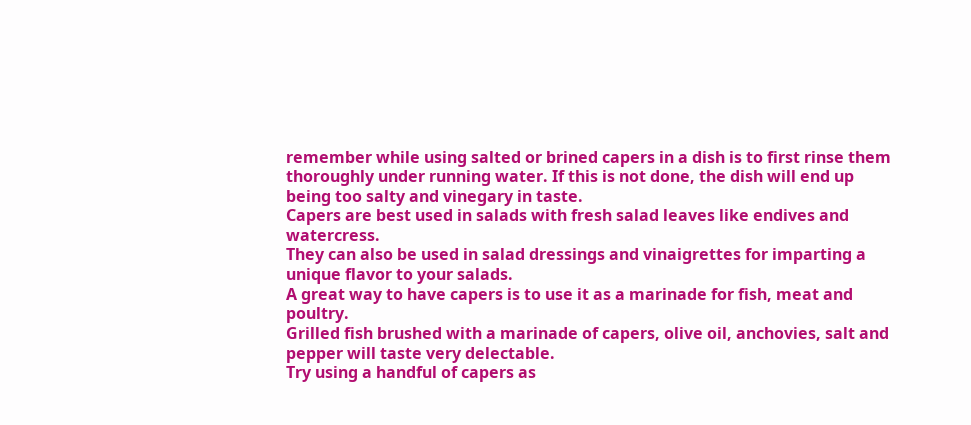remember while using salted or brined capers in a dish is to first rinse them thoroughly under running water. If this is not done, the dish will end up being too salty and vinegary in taste.
Capers are best used in salads with fresh salad leaves like endives and watercress.
They can also be used in salad dressings and vinaigrettes for imparting a unique flavor to your salads.
A great way to have capers is to use it as a marinade for fish, meat and poultry.
Grilled fish brushed with a marinade of capers, olive oil, anchovies, salt and pepper will taste very delectable.
Try using a handful of capers as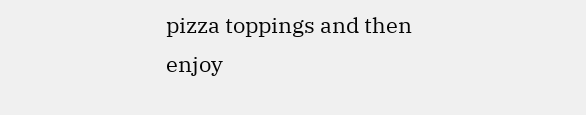pizza toppings and then enjoy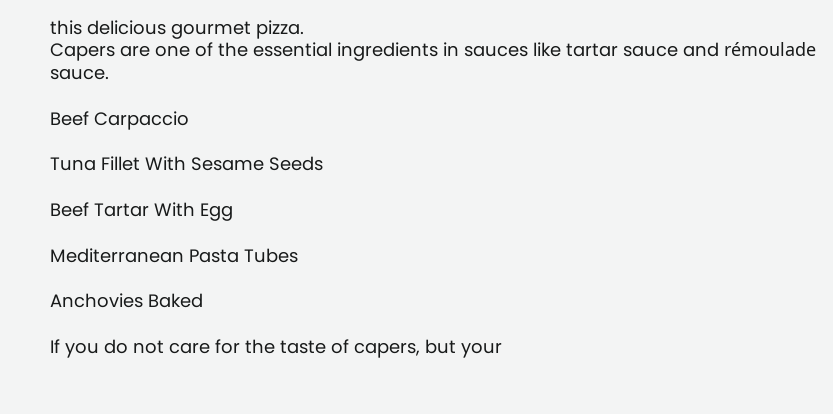this delicious gourmet pizza.
Capers are one of the essential ingredients in sauces like tartar sauce and rémoulade sauce.

Beef Carpaccio

Tuna Fillet With Sesame Seeds

Beef Tartar With Egg

Mediterranean Pasta Tubes

Anchovies Baked

If you do not care for the taste of capers, but your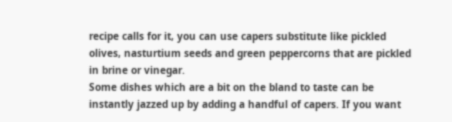recipe calls for it, you can use capers substitute like pickled olives, nasturtium seeds and green peppercorns that are pickled in brine or vinegar.
Some dishes which are a bit on the bland to taste can be instantly jazzed up by adding a handful of capers. If you want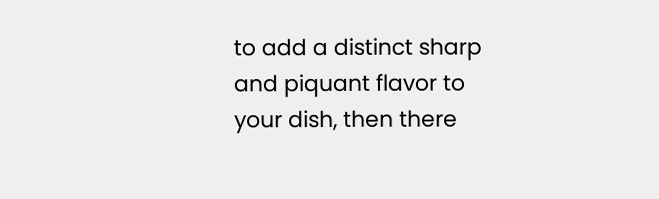to add a distinct sharp and piquant flavor to your dish, then there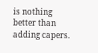is nothing better than adding capers.